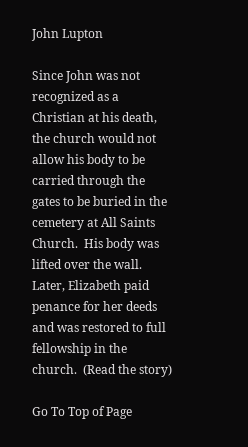John Lupton

Since John was not recognized as a Christian at his death, the church would not allow his body to be carried through the gates to be buried in the cemetery at All Saints Church.  His body was lifted over the wall.  Later, Elizabeth paid penance for her deeds and was restored to full fellowship in the church.  (Read the story)

Go To Top of Page